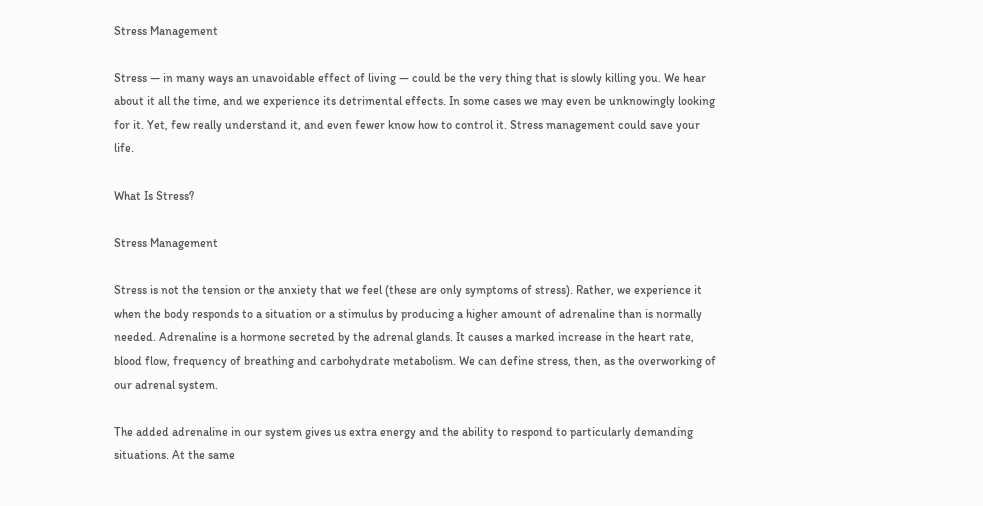Stress Management

Stress — in many ways an unavoidable effect of living — could be the very thing that is slowly killing you. We hear about it all the time, and we experience its detrimental effects. In some cases we may even be unknowingly looking for it. Yet, few really understand it, and even fewer know how to control it. Stress management could save your life.

What Is Stress?

Stress Management

Stress is not the tension or the anxiety that we feel (these are only symptoms of stress). Rather, we experience it when the body responds to a situation or a stimulus by producing a higher amount of adrenaline than is normally needed. Adrenaline is a hormone secreted by the adrenal glands. It causes a marked increase in the heart rate, blood flow, frequency of breathing and carbohydrate metabolism. We can define stress, then, as the overworking of our adrenal system.

The added adrenaline in our system gives us extra energy and the ability to respond to particularly demanding situations. At the same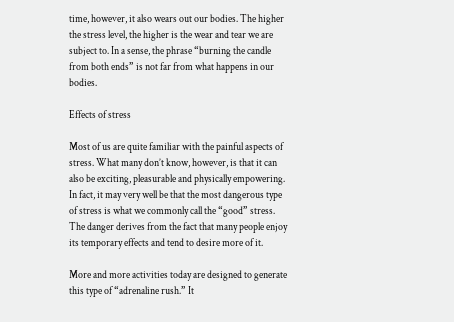time, however, it also wears out our bodies. The higher the stress level, the higher is the wear and tear we are subject to. In a sense, the phrase “burning the candle from both ends” is not far from what happens in our bodies.

Effects of stress

Most of us are quite familiar with the painful aspects of stress. What many don’t know, however, is that it can also be exciting, pleasurable and physically empowering. In fact, it may very well be that the most dangerous type of stress is what we commonly call the “good” stress. The danger derives from the fact that many people enjoy its temporary effects and tend to desire more of it.

More and more activities today are designed to generate this type of “adrenaline rush.” It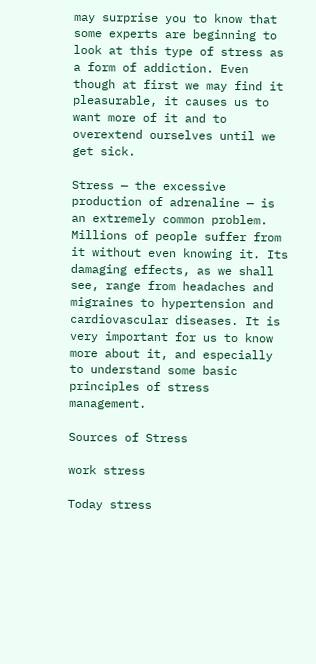may surprise you to know that some experts are beginning to look at this type of stress as a form of addiction. Even though at first we may find it pleasurable, it causes us to want more of it and to overextend ourselves until we get sick.

Stress — the excessive production of adrenaline — is an extremely common problem. Millions of people suffer from it without even knowing it. Its damaging effects, as we shall see, range from headaches and migraines to hypertension and cardiovascular diseases. It is very important for us to know more about it, and especially to understand some basic principles of stress management.

Sources of Stress

work stress

Today stress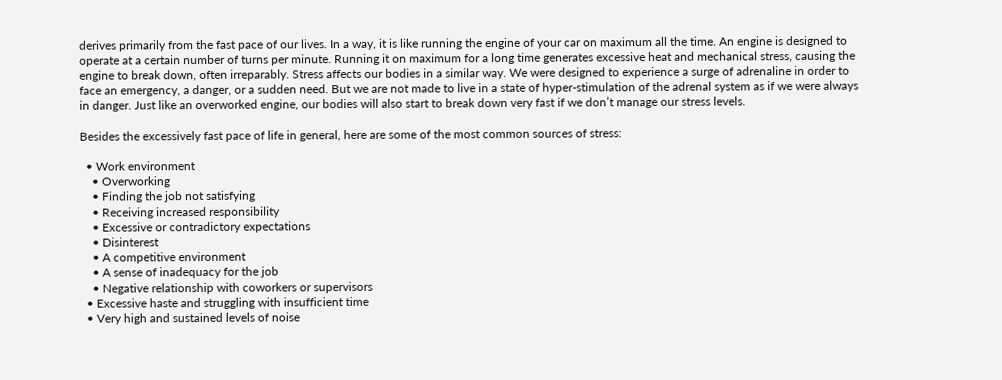derives primarily from the fast pace of our lives. In a way, it is like running the engine of your car on maximum all the time. An engine is designed to operate at a certain number of turns per minute. Running it on maximum for a long time generates excessive heat and mechanical stress, causing the engine to break down, often irreparably. Stress affects our bodies in a similar way. We were designed to experience a surge of adrenaline in order to face an emergency, a danger, or a sudden need. But we are not made to live in a state of hyper-stimulation of the adrenal system as if we were always in danger. Just like an overworked engine, our bodies will also start to break down very fast if we don’t manage our stress levels.

Besides the excessively fast pace of life in general, here are some of the most common sources of stress:

  • Work environment
    • Overworking
    • Finding the job not satisfying
    • Receiving increased responsibility
    • Excessive or contradictory expectations
    • Disinterest
    • A competitive environment
    • A sense of inadequacy for the job
    • Negative relationship with coworkers or supervisors
  • Excessive haste and struggling with insufficient time
  • Very high and sustained levels of noise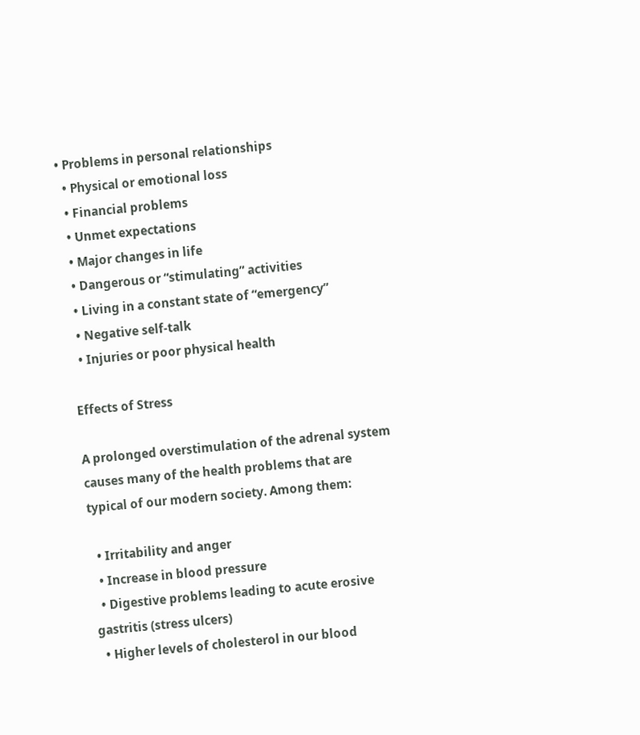• Problems in personal relationships
  • Physical or emotional loss
  • Financial problems
  • Unmet expectations
  • Major changes in life
  • Dangerous or “stimulating” activities
  • Living in a constant state of “emergency”
  • Negative self-talk
  • Injuries or poor physical health

Effects of Stress

A prolonged overstimulation of the adrenal system causes many of the health problems that are typical of our modern society. Among them:

  • Irritability and anger
  • Increase in blood pressure
  • Digestive problems leading to acute erosive gastritis (stress ulcers)
  • Higher levels of cholesterol in our blood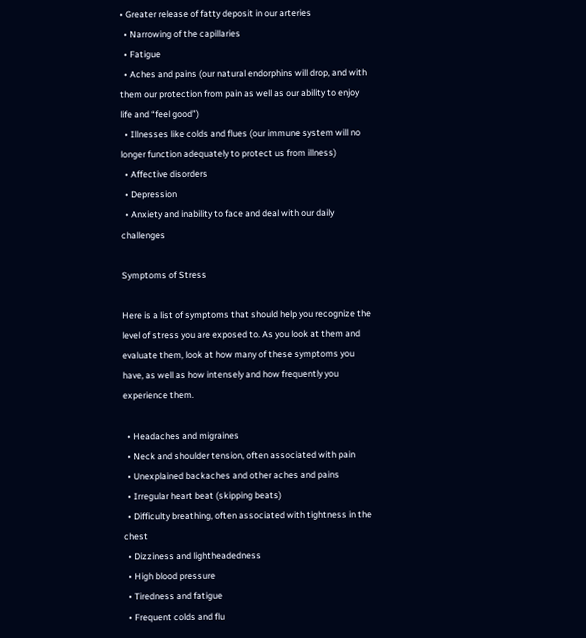• Greater release of fatty deposit in our arteries
  • Narrowing of the capillaries
  • Fatigue
  • Aches and pains (our natural endorphins will drop, and with them our protection from pain as well as our ability to enjoy life and “feel good”)
  • Illnesses like colds and flues (our immune system will no longer function adequately to protect us from illness)
  • Affective disorders
  • Depression
  • Anxiety and inability to face and deal with our daily challenges

Symptoms of Stress

Here is a list of symptoms that should help you recognize the level of stress you are exposed to. As you look at them and evaluate them, look at how many of these symptoms you have, as well as how intensely and how frequently you experience them.

  • Headaches and migraines
  • Neck and shoulder tension, often associated with pain
  • Unexplained backaches and other aches and pains
  • Irregular heart beat (skipping beats)
  • Difficulty breathing, often associated with tightness in the chest
  • Dizziness and lightheadedness
  • High blood pressure
  • Tiredness and fatigue
  • Frequent colds and flu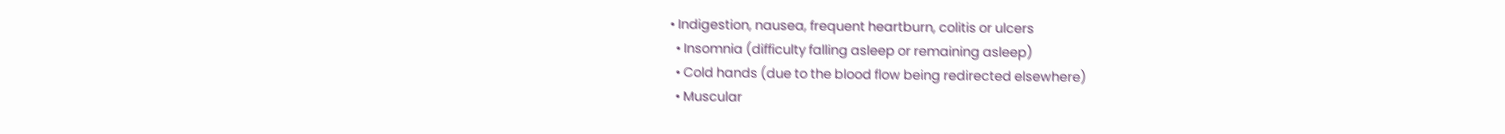• Indigestion, nausea, frequent heartburn, colitis or ulcers
  • Insomnia (difficulty falling asleep or remaining asleep)
  • Cold hands (due to the blood flow being redirected elsewhere)
  • Muscular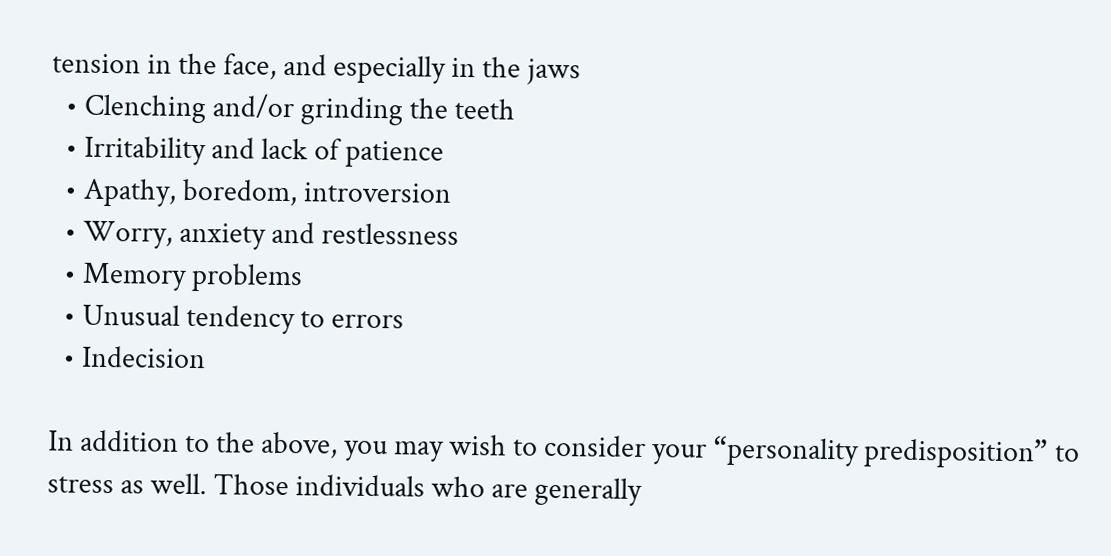tension in the face, and especially in the jaws
  • Clenching and/or grinding the teeth
  • Irritability and lack of patience
  • Apathy, boredom, introversion
  • Worry, anxiety and restlessness
  • Memory problems
  • Unusual tendency to errors
  • Indecision

In addition to the above, you may wish to consider your “personality predisposition” to stress as well. Those individuals who are generally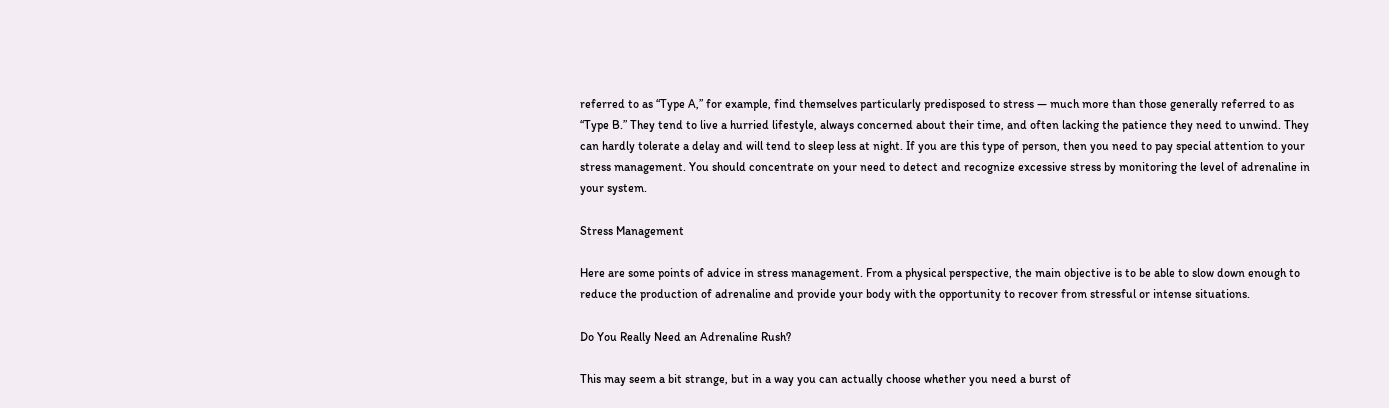referred to as “Type A,” for example, find themselves particularly predisposed to stress — much more than those generally referred to as “Type B.” They tend to live a hurried lifestyle, always concerned about their time, and often lacking the patience they need to unwind. They can hardly tolerate a delay and will tend to sleep less at night. If you are this type of person, then you need to pay special attention to your stress management. You should concentrate on your need to detect and recognize excessive stress by monitoring the level of adrenaline in your system.

Stress Management

Here are some points of advice in stress management. From a physical perspective, the main objective is to be able to slow down enough to reduce the production of adrenaline and provide your body with the opportunity to recover from stressful or intense situations.

Do You Really Need an Adrenaline Rush?

This may seem a bit strange, but in a way you can actually choose whether you need a burst of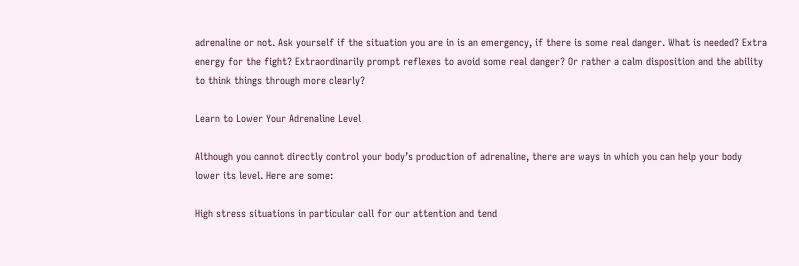adrenaline or not. Ask yourself if the situation you are in is an emergency, if there is some real danger. What is needed? Extra energy for the fight? Extraordinarily prompt reflexes to avoid some real danger? Or rather a calm disposition and the ability to think things through more clearly?

Learn to Lower Your Adrenaline Level

Although you cannot directly control your body’s production of adrenaline, there are ways in which you can help your body lower its level. Here are some:

High stress situations in particular call for our attention and tend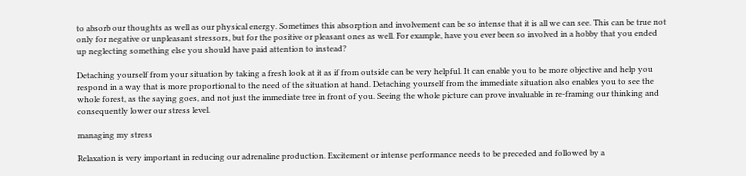to absorb our thoughts as well as our physical energy. Sometimes this absorption and involvement can be so intense that it is all we can see. This can be true not only for negative or unpleasant stressors, but for the positive or pleasant ones as well. For example, have you ever been so involved in a hobby that you ended up neglecting something else you should have paid attention to instead?

Detaching yourself from your situation by taking a fresh look at it as if from outside can be very helpful. It can enable you to be more objective and help you respond in a way that is more proportional to the need of the situation at hand. Detaching yourself from the immediate situation also enables you to see the whole forest, as the saying goes, and not just the immediate tree in front of you. Seeing the whole picture can prove invaluable in re-framing our thinking and consequently lower our stress level.

managing my stress

Relaxation is very important in reducing our adrenaline production. Excitement or intense performance needs to be preceded and followed by a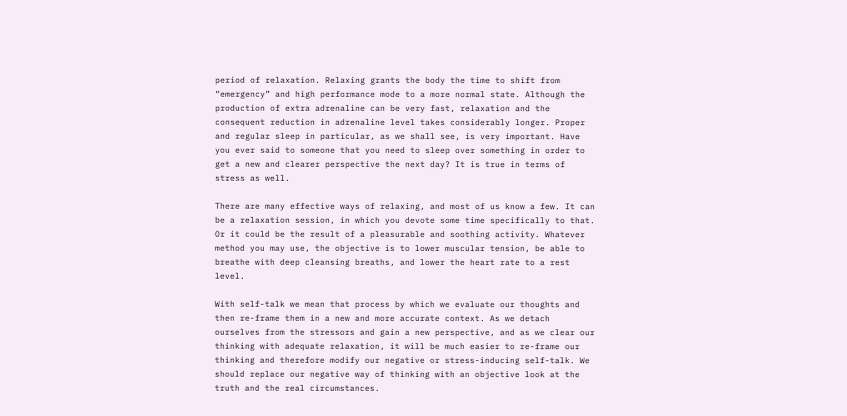period of relaxation. Relaxing grants the body the time to shift from “emergency” and high performance mode to a more normal state. Although the production of extra adrenaline can be very fast, relaxation and the consequent reduction in adrenaline level takes considerably longer. Proper and regular sleep in particular, as we shall see, is very important. Have you ever said to someone that you need to sleep over something in order to get a new and clearer perspective the next day? It is true in terms of stress as well.

There are many effective ways of relaxing, and most of us know a few. It can be a relaxation session, in which you devote some time specifically to that. Or it could be the result of a pleasurable and soothing activity. Whatever method you may use, the objective is to lower muscular tension, be able to breathe with deep cleansing breaths, and lower the heart rate to a rest level.

With self-talk we mean that process by which we evaluate our thoughts and then re-frame them in a new and more accurate context. As we detach ourselves from the stressors and gain a new perspective, and as we clear our thinking with adequate relaxation, it will be much easier to re-frame our thinking and therefore modify our negative or stress-inducing self-talk. We should replace our negative way of thinking with an objective look at the truth and the real circumstances.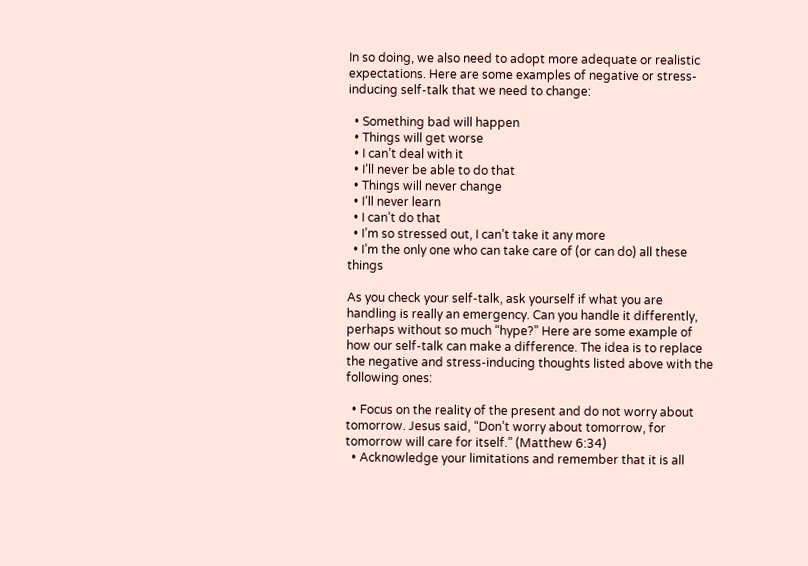In so doing, we also need to adopt more adequate or realistic expectations. Here are some examples of negative or stress-inducing self-talk that we need to change:

  • Something bad will happen
  • Things will get worse
  • I can’t deal with it
  • I’ll never be able to do that
  • Things will never change
  • I’ll never learn
  • I can’t do that
  • I’m so stressed out, I can’t take it any more
  • I’m the only one who can take care of (or can do) all these things

As you check your self-talk, ask yourself if what you are handling is really an emergency. Can you handle it differently, perhaps without so much “hype?” Here are some example of how our self-talk can make a difference. The idea is to replace the negative and stress-inducing thoughts listed above with the following ones:

  • Focus on the reality of the present and do not worry about tomorrow. Jesus said, “Don’t worry about tomorrow, for tomorrow will care for itself.” (Matthew 6:34)
  • Acknowledge your limitations and remember that it is all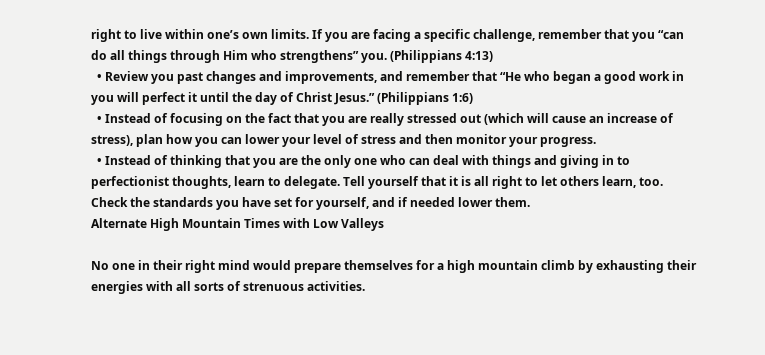right to live within one’s own limits. If you are facing a specific challenge, remember that you “can do all things through Him who strengthens” you. (Philippians 4:13)
  • Review you past changes and improvements, and remember that “He who began a good work in you will perfect it until the day of Christ Jesus.” (Philippians 1:6)
  • Instead of focusing on the fact that you are really stressed out (which will cause an increase of stress), plan how you can lower your level of stress and then monitor your progress.
  • Instead of thinking that you are the only one who can deal with things and giving in to perfectionist thoughts, learn to delegate. Tell yourself that it is all right to let others learn, too. Check the standards you have set for yourself, and if needed lower them.
Alternate High Mountain Times with Low Valleys

No one in their right mind would prepare themselves for a high mountain climb by exhausting their energies with all sorts of strenuous activities.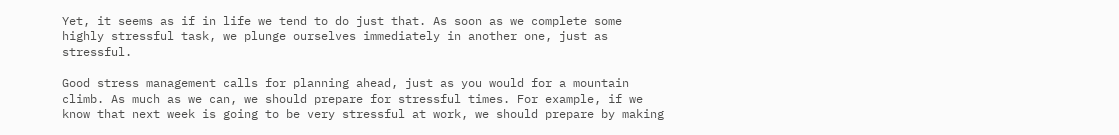Yet, it seems as if in life we tend to do just that. As soon as we complete some highly stressful task, we plunge ourselves immediately in another one, just as stressful.

Good stress management calls for planning ahead, just as you would for a mountain climb. As much as we can, we should prepare for stressful times. For example, if we know that next week is going to be very stressful at work, we should prepare by making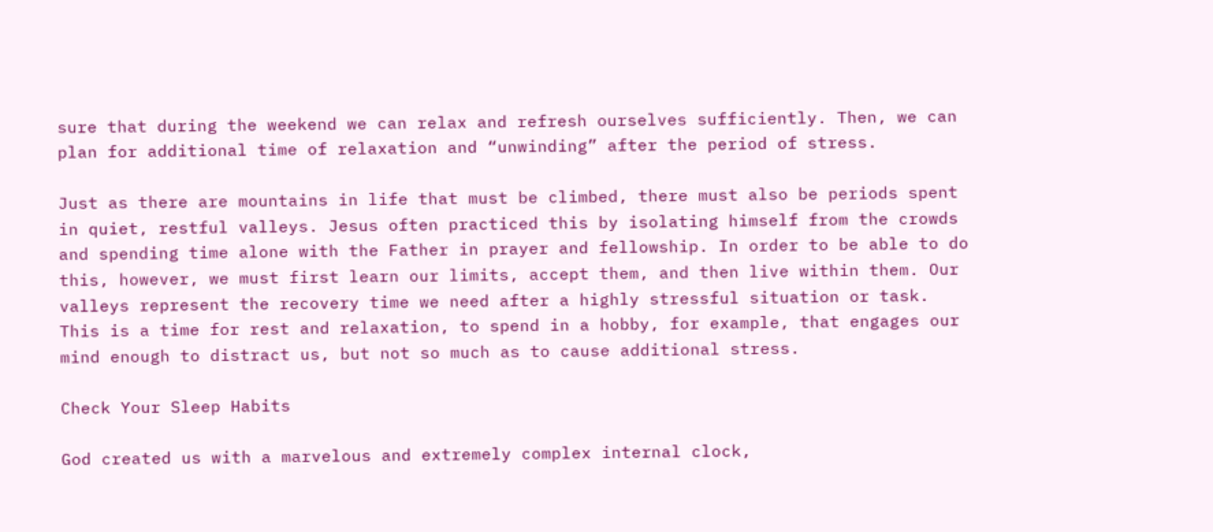sure that during the weekend we can relax and refresh ourselves sufficiently. Then, we can plan for additional time of relaxation and “unwinding” after the period of stress.

Just as there are mountains in life that must be climbed, there must also be periods spent in quiet, restful valleys. Jesus often practiced this by isolating himself from the crowds and spending time alone with the Father in prayer and fellowship. In order to be able to do this, however, we must first learn our limits, accept them, and then live within them. Our valleys represent the recovery time we need after a highly stressful situation or task. This is a time for rest and relaxation, to spend in a hobby, for example, that engages our mind enough to distract us, but not so much as to cause additional stress.

Check Your Sleep Habits

God created us with a marvelous and extremely complex internal clock,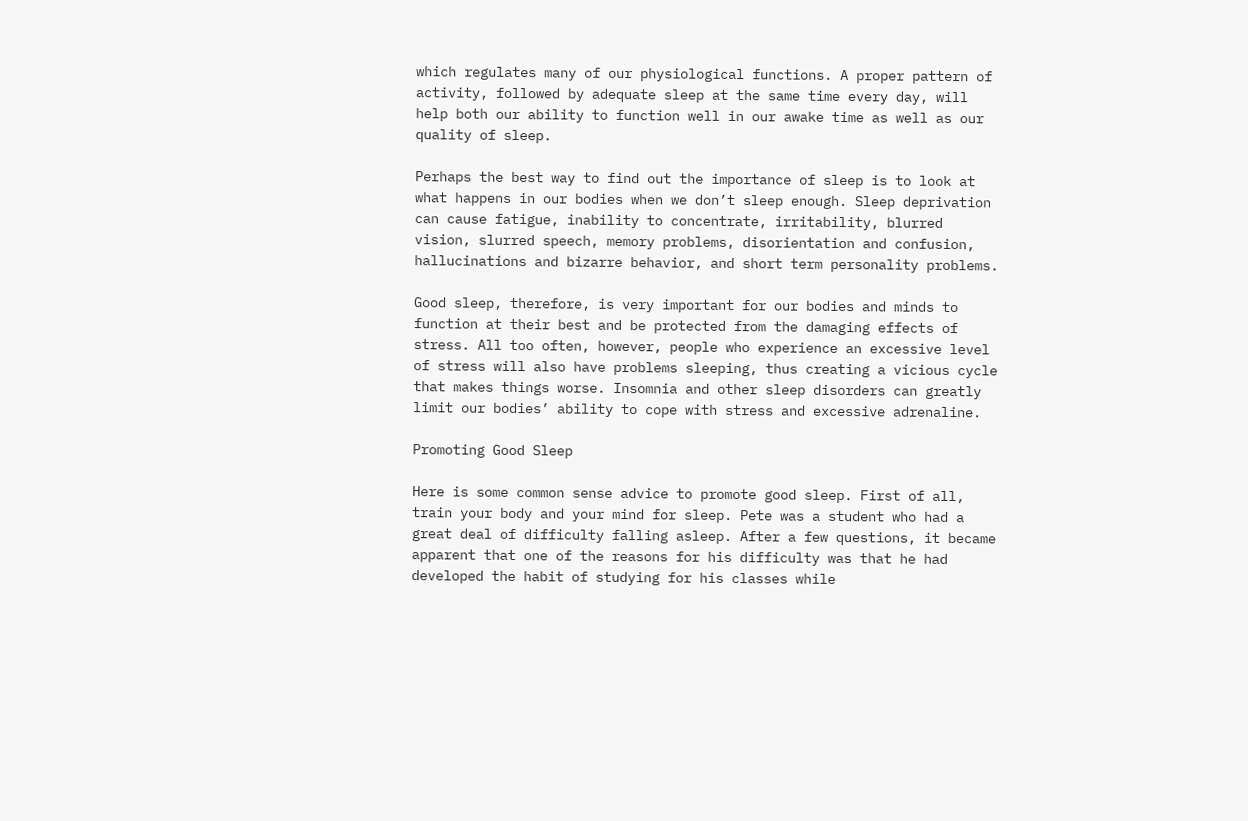which regulates many of our physiological functions. A proper pattern of activity, followed by adequate sleep at the same time every day, will help both our ability to function well in our awake time as well as our quality of sleep.

Perhaps the best way to find out the importance of sleep is to look at what happens in our bodies when we don’t sleep enough. Sleep deprivation can cause fatigue, inability to concentrate, irritability, blurred vision, slurred speech, memory problems, disorientation and confusion, hallucinations and bizarre behavior, and short term personality problems.

Good sleep, therefore, is very important for our bodies and minds to function at their best and be protected from the damaging effects of stress. All too often, however, people who experience an excessive level of stress will also have problems sleeping, thus creating a vicious cycle that makes things worse. Insomnia and other sleep disorders can greatly limit our bodies’ ability to cope with stress and excessive adrenaline.

Promoting Good Sleep

Here is some common sense advice to promote good sleep. First of all, train your body and your mind for sleep. Pete was a student who had a great deal of difficulty falling asleep. After a few questions, it became apparent that one of the reasons for his difficulty was that he had developed the habit of studying for his classes while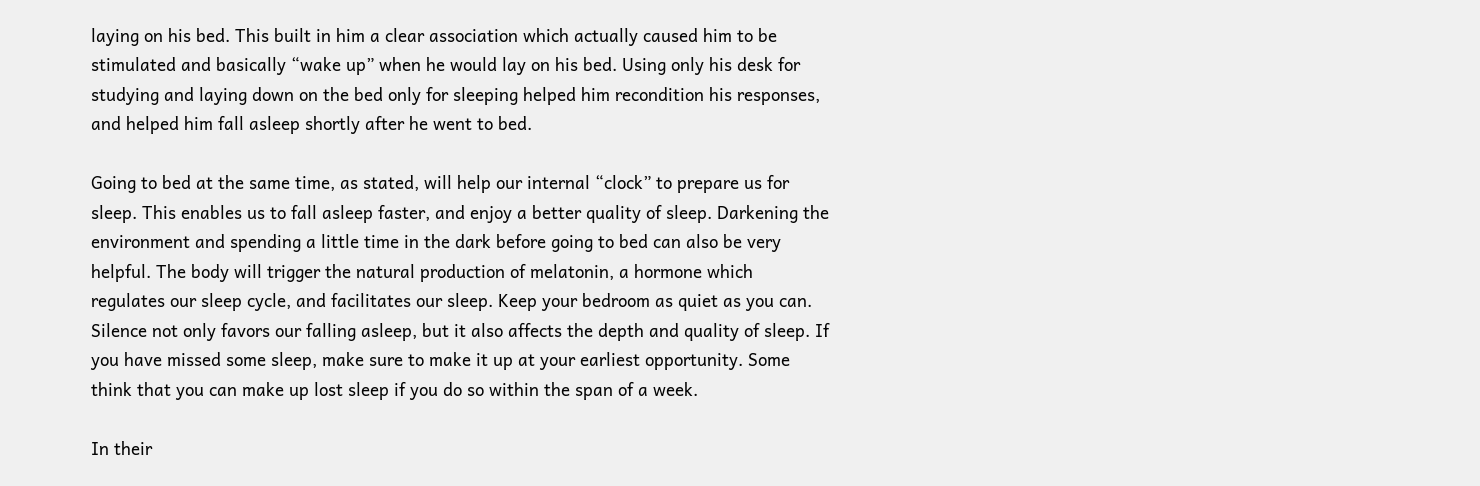laying on his bed. This built in him a clear association which actually caused him to be stimulated and basically “wake up” when he would lay on his bed. Using only his desk for studying and laying down on the bed only for sleeping helped him recondition his responses, and helped him fall asleep shortly after he went to bed.

Going to bed at the same time, as stated, will help our internal “clock” to prepare us for sleep. This enables us to fall asleep faster, and enjoy a better quality of sleep. Darkening the environment and spending a little time in the dark before going to bed can also be very helpful. The body will trigger the natural production of melatonin, a hormone which regulates our sleep cycle, and facilitates our sleep. Keep your bedroom as quiet as you can. Silence not only favors our falling asleep, but it also affects the depth and quality of sleep. If you have missed some sleep, make sure to make it up at your earliest opportunity. Some think that you can make up lost sleep if you do so within the span of a week.

In their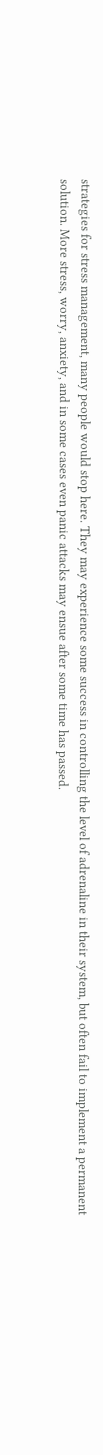strategies for stress management, many people would stop here. They may experience some success in controlling the level of adrenaline in their system, but often fail to implement a permanent solution. More stress, worry, anxiety, and in some cases even panic attacks may ensue after some time has passed.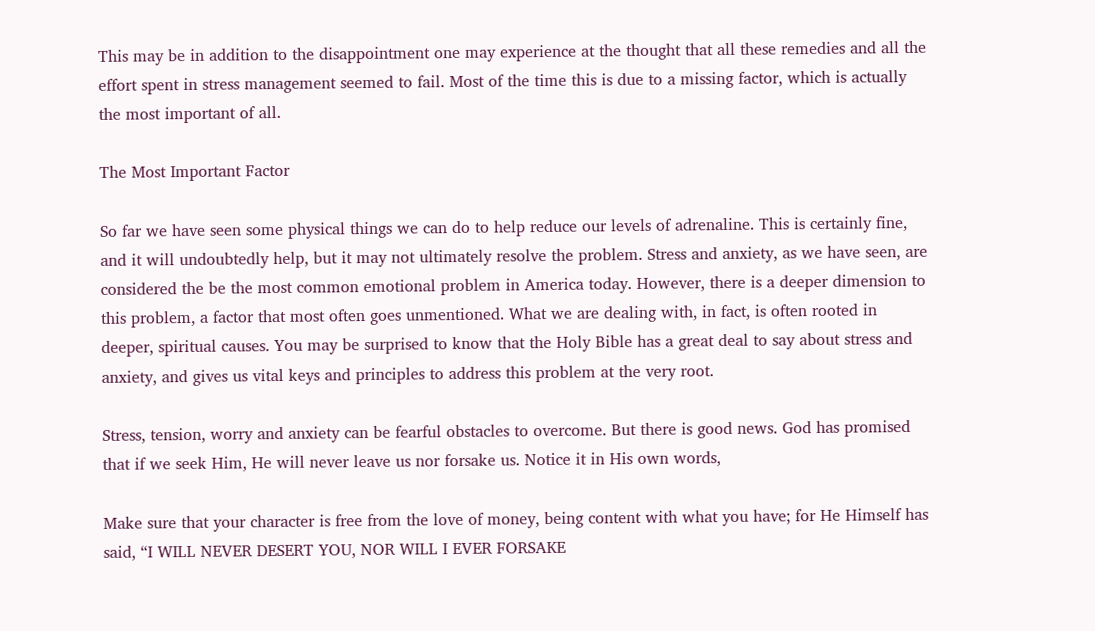This may be in addition to the disappointment one may experience at the thought that all these remedies and all the effort spent in stress management seemed to fail. Most of the time this is due to a missing factor, which is actually the most important of all.

The Most Important Factor

So far we have seen some physical things we can do to help reduce our levels of adrenaline. This is certainly fine, and it will undoubtedly help, but it may not ultimately resolve the problem. Stress and anxiety, as we have seen, are considered the be the most common emotional problem in America today. However, there is a deeper dimension to this problem, a factor that most often goes unmentioned. What we are dealing with, in fact, is often rooted in deeper, spiritual causes. You may be surprised to know that the Holy Bible has a great deal to say about stress and anxiety, and gives us vital keys and principles to address this problem at the very root.

Stress, tension, worry and anxiety can be fearful obstacles to overcome. But there is good news. God has promised that if we seek Him, He will never leave us nor forsake us. Notice it in His own words,

Make sure that your character is free from the love of money, being content with what you have; for He Himself has said, “I WILL NEVER DESERT YOU, NOR WILL I EVER FORSAKE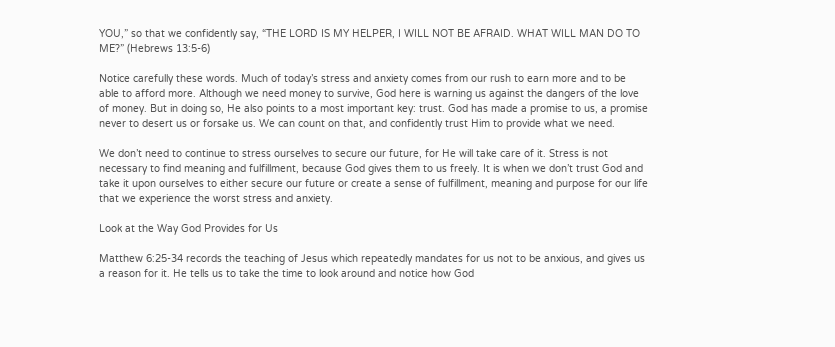YOU,” so that we confidently say, “THE LORD IS MY HELPER, I WILL NOT BE AFRAID. WHAT WILL MAN DO TO ME?” (Hebrews 13:5-6)

Notice carefully these words. Much of today’s stress and anxiety comes from our rush to earn more and to be able to afford more. Although we need money to survive, God here is warning us against the dangers of the love of money. But in doing so, He also points to a most important key: trust. God has made a promise to us, a promise never to desert us or forsake us. We can count on that, and confidently trust Him to provide what we need.

We don’t need to continue to stress ourselves to secure our future, for He will take care of it. Stress is not necessary to find meaning and fulfillment, because God gives them to us freely. It is when we don’t trust God and take it upon ourselves to either secure our future or create a sense of fulfillment, meaning and purpose for our life that we experience the worst stress and anxiety.

Look at the Way God Provides for Us

Matthew 6:25-34 records the teaching of Jesus which repeatedly mandates for us not to be anxious, and gives us a reason for it. He tells us to take the time to look around and notice how God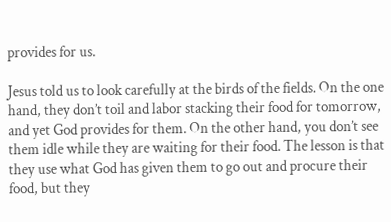provides for us.

Jesus told us to look carefully at the birds of the fields. On the one hand, they don’t toil and labor stacking their food for tomorrow, and yet God provides for them. On the other hand, you don’t see them idle while they are waiting for their food. The lesson is that they use what God has given them to go out and procure their food, but they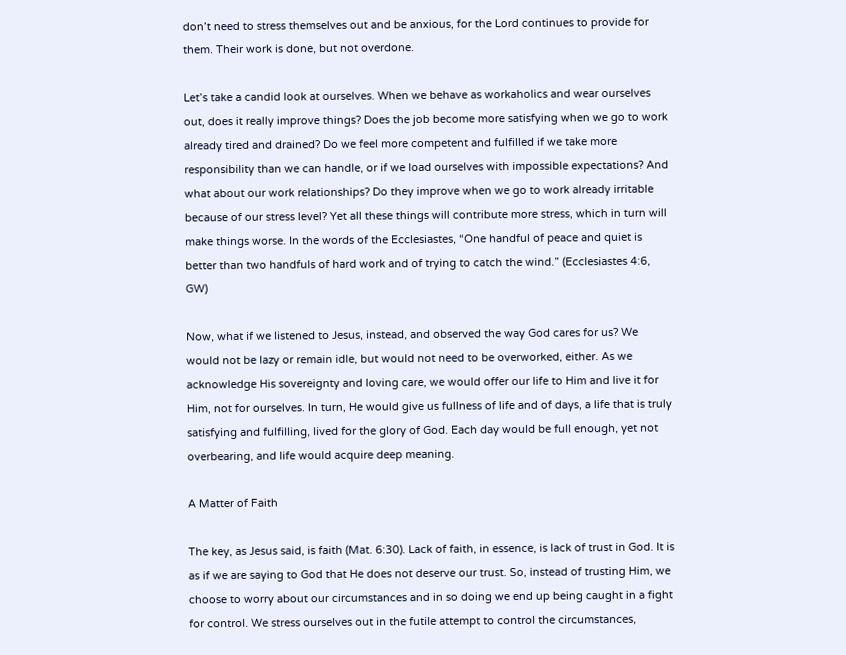don’t need to stress themselves out and be anxious, for the Lord continues to provide for them. Their work is done, but not overdone.

Let’s take a candid look at ourselves. When we behave as workaholics and wear ourselves out, does it really improve things? Does the job become more satisfying when we go to work already tired and drained? Do we feel more competent and fulfilled if we take more responsibility than we can handle, or if we load ourselves with impossible expectations? And what about our work relationships? Do they improve when we go to work already irritable because of our stress level? Yet all these things will contribute more stress, which in turn will make things worse. In the words of the Ecclesiastes, “One handful of peace and quiet is better than two handfuls of hard work and of trying to catch the wind.” (Ecclesiastes 4:6, GW)

Now, what if we listened to Jesus, instead, and observed the way God cares for us? We would not be lazy or remain idle, but would not need to be overworked, either. As we acknowledge His sovereignty and loving care, we would offer our life to Him and live it for Him, not for ourselves. In turn, He would give us fullness of life and of days, a life that is truly satisfying and fulfilling, lived for the glory of God. Each day would be full enough, yet not overbearing, and life would acquire deep meaning.

A Matter of Faith

The key, as Jesus said, is faith (Mat. 6:30). Lack of faith, in essence, is lack of trust in God. It is as if we are saying to God that He does not deserve our trust. So, instead of trusting Him, we choose to worry about our circumstances and in so doing we end up being caught in a fight for control. We stress ourselves out in the futile attempt to control the circumstances,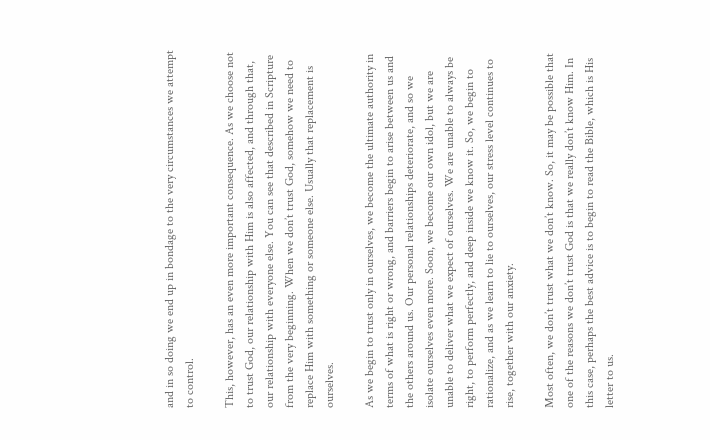and in so doing we end up in bondage to the very circumstances we attempt to control.

This, however, has an even more important consequence. As we choose not to trust God, our relationship with Him is also affected, and through that, our relationship with everyone else. You can see that described in Scripture from the very beginning. When we don’t trust God, somehow we need to replace Him with something or someone else. Usually that replacement is ourselves.

As we begin to trust only in ourselves, we become the ultimate authority in terms of what is right or wrong, and barriers begin to arise between us and the others around us. Our personal relationships deteriorate, and so we isolate ourselves even more. Soon, we become our own idol, but we are unable to deliver what we expect of ourselves. We are unable to always be right, to perform perfectly, and deep inside we know it. So, we begin to rationalize, and as we learn to lie to ourselves, our stress level continues to rise, together with our anxiety.

Most often, we don’t trust what we don’t know. So, it may be possible that one of the reasons we don’t trust God is that we really don’t know Him. In this case, perhaps the best advice is to begin to read the Bible, which is His letter to us.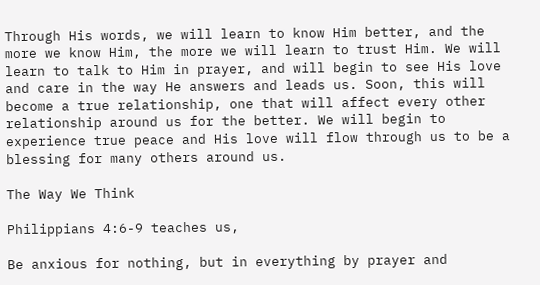Through His words, we will learn to know Him better, and the more we know Him, the more we will learn to trust Him. We will learn to talk to Him in prayer, and will begin to see His love and care in the way He answers and leads us. Soon, this will become a true relationship, one that will affect every other relationship around us for the better. We will begin to experience true peace and His love will flow through us to be a blessing for many others around us.

The Way We Think

Philippians 4:6-9 teaches us,

Be anxious for nothing, but in everything by prayer and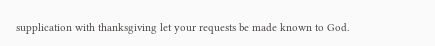supplication with thanksgiving let your requests be made known to God.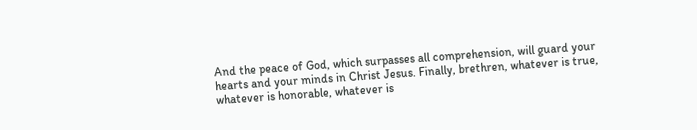And the peace of God, which surpasses all comprehension, will guard your hearts and your minds in Christ Jesus. Finally, brethren, whatever is true, whatever is honorable, whatever is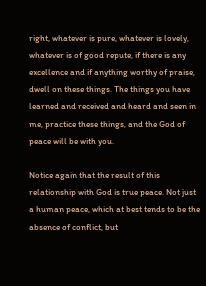right, whatever is pure, whatever is lovely, whatever is of good repute, if there is any excellence and if anything worthy of praise, dwell on these things. The things you have learned and received and heard and seen in me, practice these things, and the God of peace will be with you.

Notice again that the result of this relationship with God is true peace. Not just a human peace, which at best tends to be the absence of conflict, but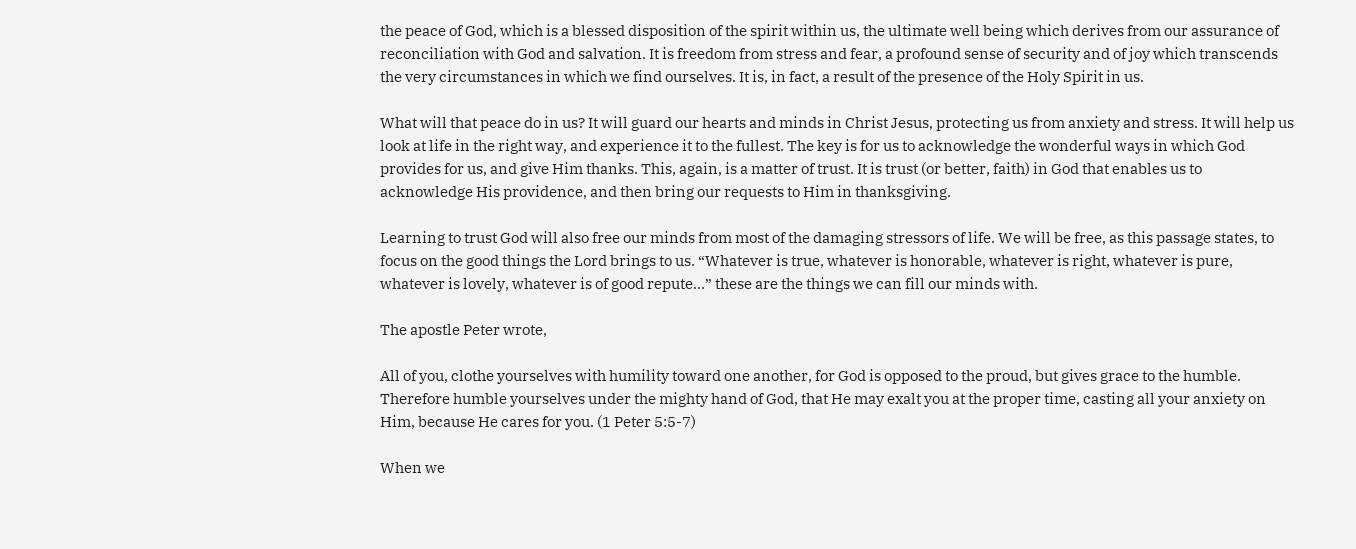the peace of God, which is a blessed disposition of the spirit within us, the ultimate well being which derives from our assurance of reconciliation with God and salvation. It is freedom from stress and fear, a profound sense of security and of joy which transcends the very circumstances in which we find ourselves. It is, in fact, a result of the presence of the Holy Spirit in us.

What will that peace do in us? It will guard our hearts and minds in Christ Jesus, protecting us from anxiety and stress. It will help us look at life in the right way, and experience it to the fullest. The key is for us to acknowledge the wonderful ways in which God provides for us, and give Him thanks. This, again, is a matter of trust. It is trust (or better, faith) in God that enables us to acknowledge His providence, and then bring our requests to Him in thanksgiving.

Learning to trust God will also free our minds from most of the damaging stressors of life. We will be free, as this passage states, to focus on the good things the Lord brings to us. “Whatever is true, whatever is honorable, whatever is right, whatever is pure, whatever is lovely, whatever is of good repute…” these are the things we can fill our minds with.

The apostle Peter wrote,

All of you, clothe yourselves with humility toward one another, for God is opposed to the proud, but gives grace to the humble. Therefore humble yourselves under the mighty hand of God, that He may exalt you at the proper time, casting all your anxiety on Him, because He cares for you. (1 Peter 5:5-7)

When we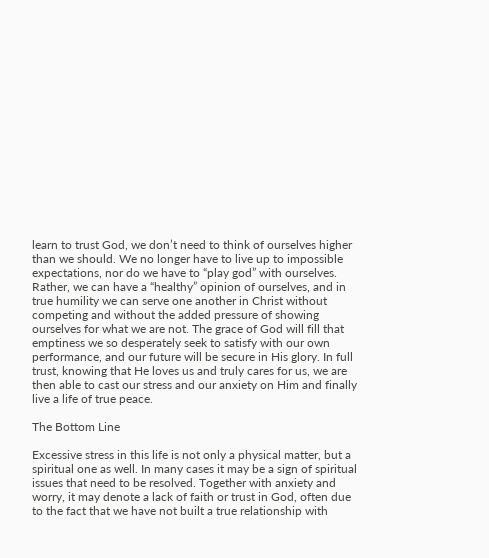learn to trust God, we don’t need to think of ourselves higher than we should. We no longer have to live up to impossible expectations, nor do we have to “play god” with ourselves. Rather, we can have a “healthy” opinion of ourselves, and in true humility we can serve one another in Christ without competing and without the added pressure of showing ourselves for what we are not. The grace of God will fill that emptiness we so desperately seek to satisfy with our own performance, and our future will be secure in His glory. In full trust, knowing that He loves us and truly cares for us, we are then able to cast our stress and our anxiety on Him and finally live a life of true peace.

The Bottom Line

Excessive stress in this life is not only a physical matter, but a spiritual one as well. In many cases it may be a sign of spiritual issues that need to be resolved. Together with anxiety and worry, it may denote a lack of faith or trust in God, often due to the fact that we have not built a true relationship with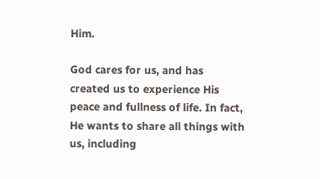Him.

God cares for us, and has created us to experience His peace and fullness of life. In fact, He wants to share all things with us, including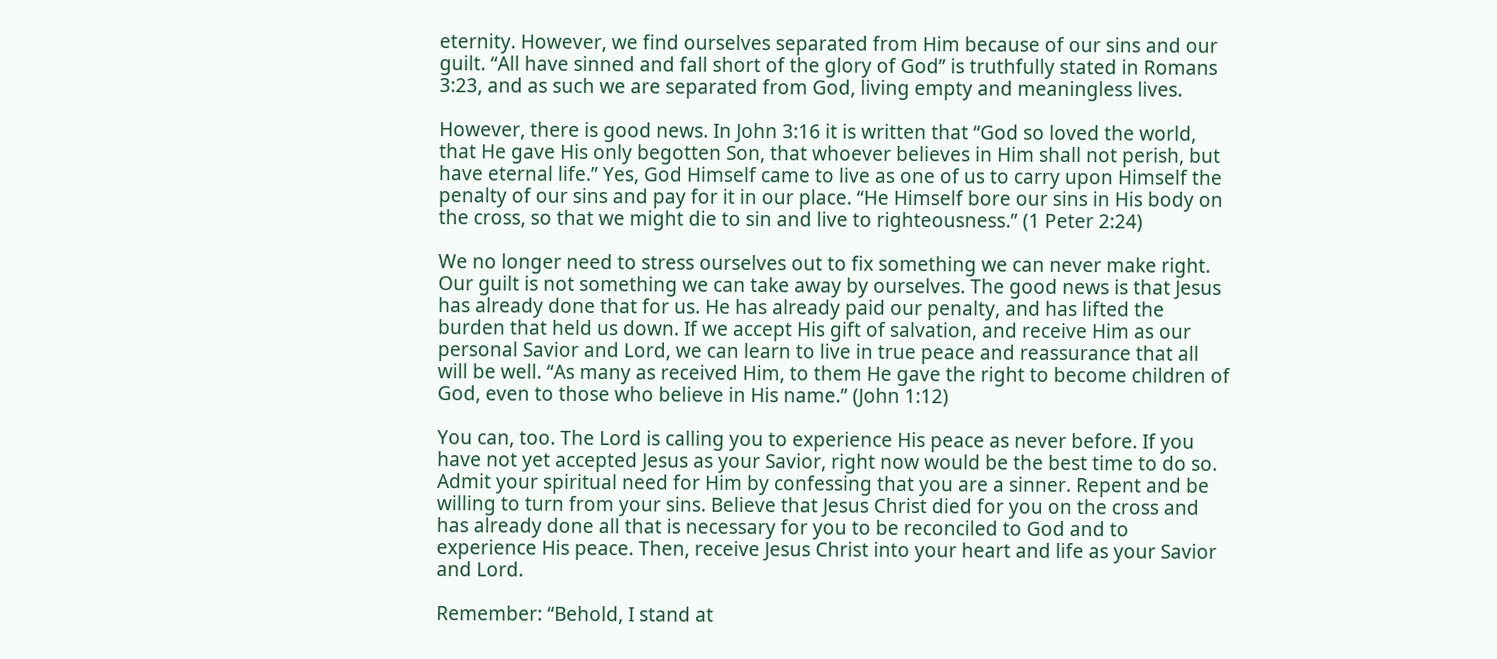eternity. However, we find ourselves separated from Him because of our sins and our guilt. “All have sinned and fall short of the glory of God” is truthfully stated in Romans 3:23, and as such we are separated from God, living empty and meaningless lives.

However, there is good news. In John 3:16 it is written that “God so loved the world, that He gave His only begotten Son, that whoever believes in Him shall not perish, but have eternal life.” Yes, God Himself came to live as one of us to carry upon Himself the penalty of our sins and pay for it in our place. “He Himself bore our sins in His body on the cross, so that we might die to sin and live to righteousness.” (1 Peter 2:24)

We no longer need to stress ourselves out to fix something we can never make right. Our guilt is not something we can take away by ourselves. The good news is that Jesus has already done that for us. He has already paid our penalty, and has lifted the burden that held us down. If we accept His gift of salvation, and receive Him as our personal Savior and Lord, we can learn to live in true peace and reassurance that all will be well. “As many as received Him, to them He gave the right to become children of God, even to those who believe in His name.” (John 1:12)

You can, too. The Lord is calling you to experience His peace as never before. If you have not yet accepted Jesus as your Savior, right now would be the best time to do so. Admit your spiritual need for Him by confessing that you are a sinner. Repent and be willing to turn from your sins. Believe that Jesus Christ died for you on the cross and has already done all that is necessary for you to be reconciled to God and to experience His peace. Then, receive Jesus Christ into your heart and life as your Savior and Lord.

Remember: “Behold, I stand at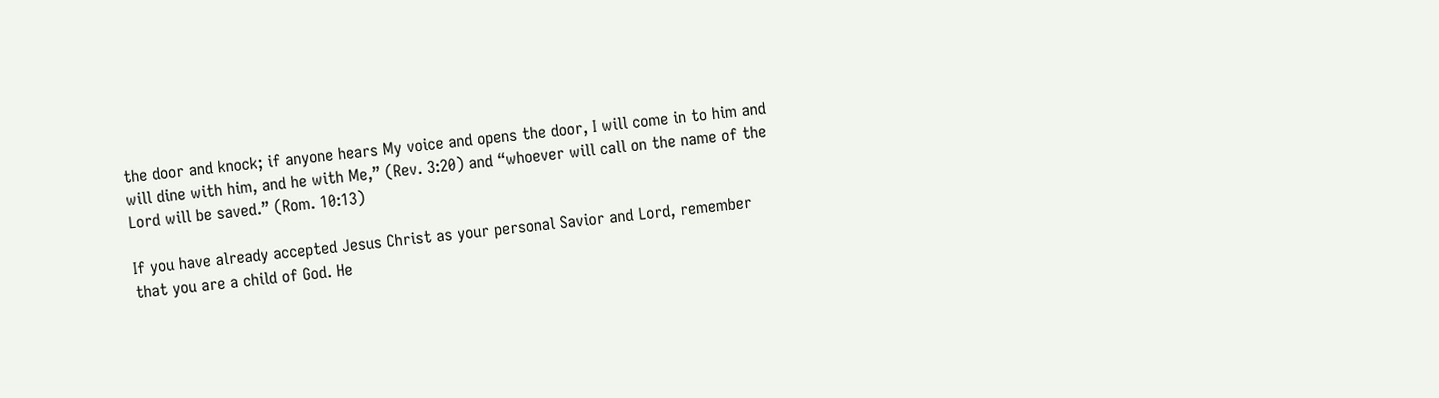the door and knock; if anyone hears My voice and opens the door, I will come in to him and will dine with him, and he with Me,” (Rev. 3:20) and “whoever will call on the name of the Lord will be saved.” (Rom. 10:13)

If you have already accepted Jesus Christ as your personal Savior and Lord, remember that you are a child of God. He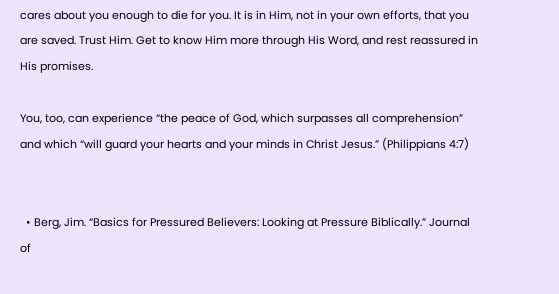cares about you enough to die for you. It is in Him, not in your own efforts, that you are saved. Trust Him. Get to know Him more through His Word, and rest reassured in His promises.

You, too, can experience “the peace of God, which surpasses all comprehension” and which “will guard your hearts and your minds in Christ Jesus.” (Philippians 4:7)


  • Berg, Jim. “Basics for Pressured Believers: Looking at Pressure Biblically.” Journal of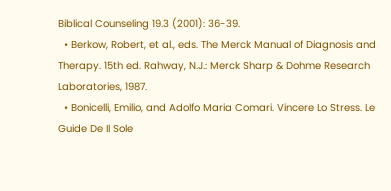Biblical Counseling 19.3 (2001): 36-39.
  • Berkow, Robert, et al., eds. The Merck Manual of Diagnosis and Therapy. 15th ed. Rahway, N.J.: Merck Sharp & Dohme Research Laboratories, 1987.
  • Bonicelli, Emilio, and Adolfo Maria Comari. Vincere Lo Stress. Le Guide De Il Sole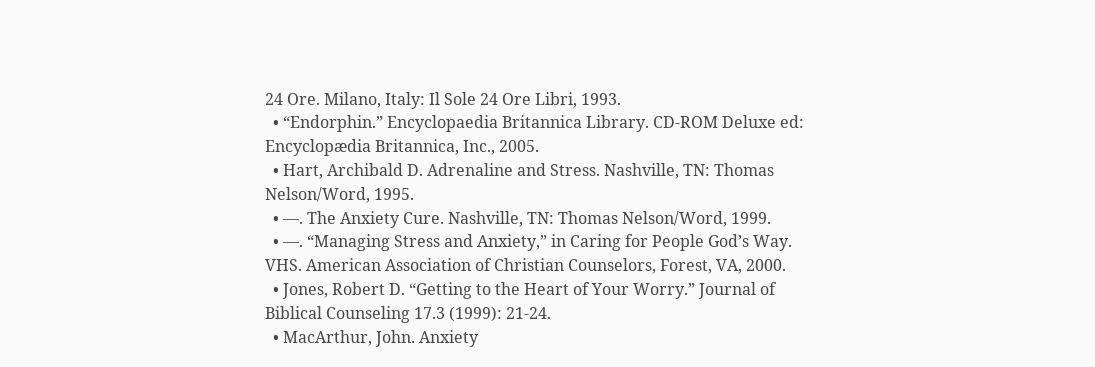24 Ore. Milano, Italy: Il Sole 24 Ore Libri, 1993.
  • “Endorphin.” Encyclopaedia Britannica Library. CD-ROM Deluxe ed: Encyclopædia Britannica, Inc., 2005.
  • Hart, Archibald D. Adrenaline and Stress. Nashville, TN: Thomas Nelson/Word, 1995.
  • —. The Anxiety Cure. Nashville, TN: Thomas Nelson/Word, 1999.
  • —. “Managing Stress and Anxiety,” in Caring for People God’s Way. VHS. American Association of Christian Counselors, Forest, VA, 2000.
  • Jones, Robert D. “Getting to the Heart of Your Worry.” Journal of Biblical Counseling 17.3 (1999): 21-24.
  • MacArthur, John. Anxiety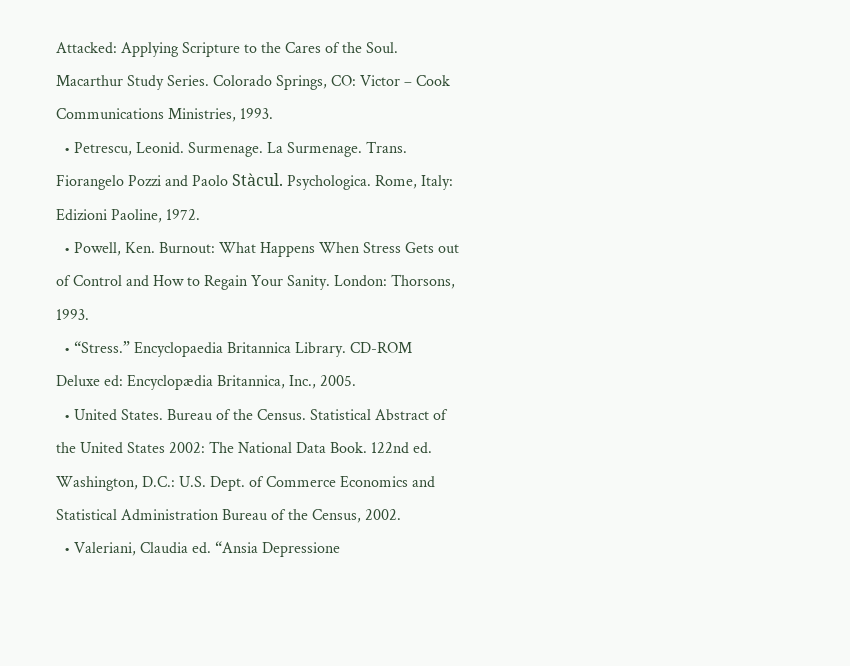Attacked: Applying Scripture to the Cares of the Soul. Macarthur Study Series. Colorado Springs, CO: Victor – Cook Communications Ministries, 1993.
  • Petrescu, Leonid. Surmenage. La Surmenage. Trans. Fiorangelo Pozzi and Paolo Stàcul. Psychologica. Rome, Italy: Edizioni Paoline, 1972.
  • Powell, Ken. Burnout: What Happens When Stress Gets out of Control and How to Regain Your Sanity. London: Thorsons, 1993.
  • “Stress.” Encyclopaedia Britannica Library. CD-ROM Deluxe ed: Encyclopædia Britannica, Inc., 2005.
  • United States. Bureau of the Census. Statistical Abstract of the United States 2002: The National Data Book. 122nd ed. Washington, D.C.: U.S. Dept. of Commerce Economics and Statistical Administration Bureau of the Census, 2002.
  • Valeriani, Claudia ed. “Ansia Depressione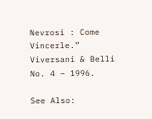Nevrosi : Come Vincerle.” Viversani & Belli No. 4 – 1996.

See Also: